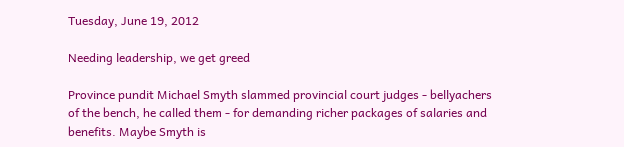Tuesday, June 19, 2012

Needing leadership, we get greed

Province pundit Michael Smyth slammed provincial court judges - bellyachers of the bench, he called them - for demanding richer packages of salaries and benefits. Maybe Smyth is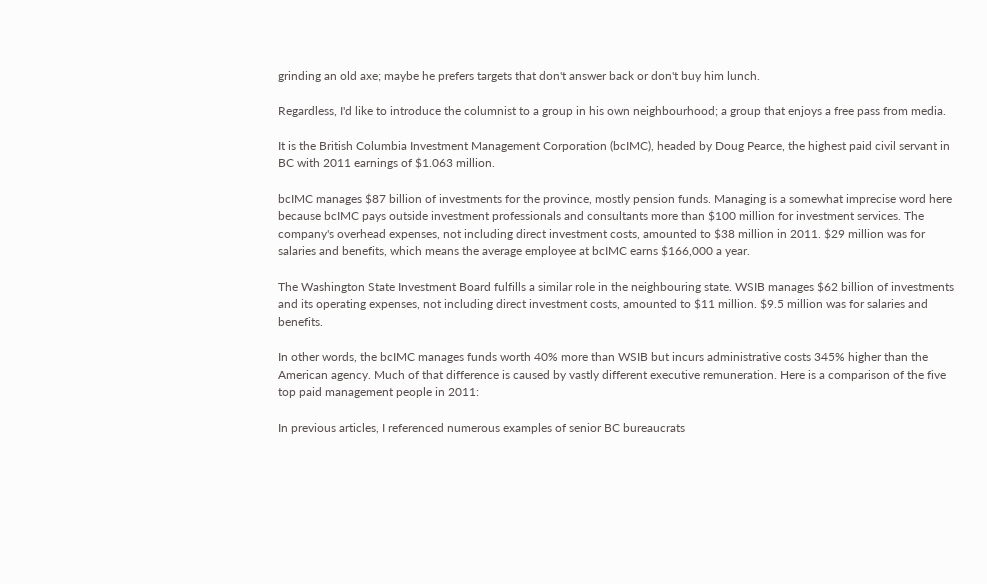grinding an old axe; maybe he prefers targets that don't answer back or don't buy him lunch.

Regardless, I'd like to introduce the columnist to a group in his own neighbourhood; a group that enjoys a free pass from media.

It is the British Columbia Investment Management Corporation (bcIMC), headed by Doug Pearce, the highest paid civil servant in BC with 2011 earnings of $1.063 million.

bcIMC manages $87 billion of investments for the province, mostly pension funds. Managing is a somewhat imprecise word here because bcIMC pays outside investment professionals and consultants more than $100 million for investment services. The company's overhead expenses, not including direct investment costs, amounted to $38 million in 2011. $29 million was for salaries and benefits, which means the average employee at bcIMC earns $166,000 a year.

The Washington State Investment Board fulfills a similar role in the neighbouring state. WSIB manages $62 billion of investments and its operating expenses, not including direct investment costs, amounted to $11 million. $9.5 million was for salaries and benefits.

In other words, the bcIMC manages funds worth 40% more than WSIB but incurs administrative costs 345% higher than the American agency. Much of that difference is caused by vastly different executive remuneration. Here is a comparison of the five top paid management people in 2011:

In previous articles, I referenced numerous examples of senior BC bureaucrats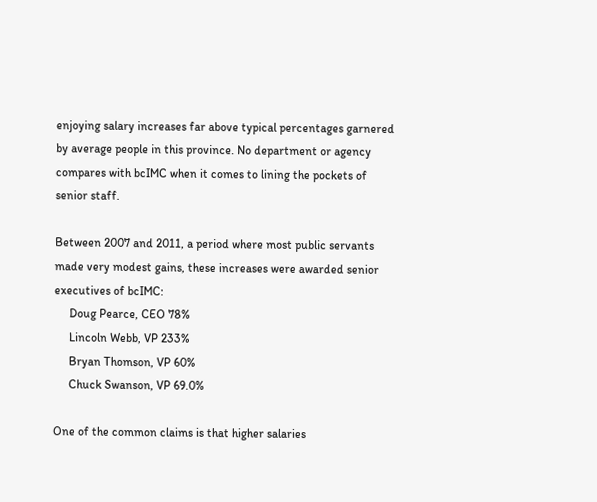enjoying salary increases far above typical percentages garnered by average people in this province. No department or agency compares with bcIMC when it comes to lining the pockets of senior staff.

Between 2007 and 2011, a period where most public servants made very modest gains, these increases were awarded senior executives of bcIMC:
     Doug Pearce, CEO 78%
     Lincoln Webb, VP 233%
     Bryan Thomson, VP 60%
     Chuck Swanson, VP 69.0%

One of the common claims is that higher salaries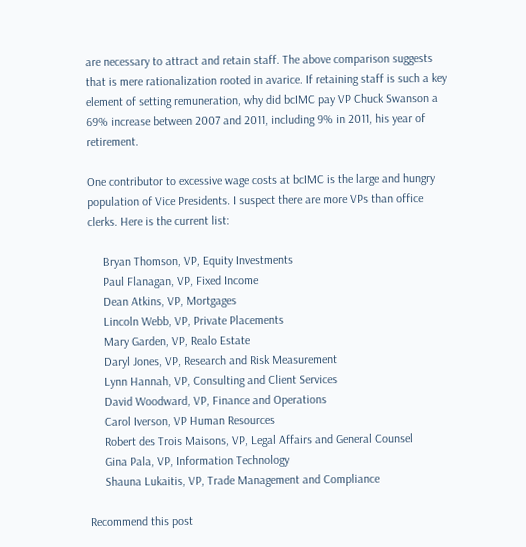are necessary to attract and retain staff. The above comparison suggests that is mere rationalization rooted in avarice. If retaining staff is such a key element of setting remuneration, why did bcIMC pay VP Chuck Swanson a 69% increase between 2007 and 2011, including 9% in 2011, his year of retirement.

One contributor to excessive wage costs at bcIMC is the large and hungry population of Vice Presidents. I suspect there are more VPs than office clerks. Here is the current list:

     Bryan Thomson, VP, Equity Investments
     Paul Flanagan, VP, Fixed Income
     Dean Atkins, VP, Mortgages
     Lincoln Webb, VP, Private Placements
     Mary Garden, VP, Realo Estate
     Daryl Jones, VP, Research and Risk Measurement
     Lynn Hannah, VP, Consulting and Client Services
     David Woodward, VP, Finance and Operations
     Carol Iverson, VP Human Resources
     Robert des Trois Maisons, VP, Legal Affairs and General Counsel
     Gina Pala, VP, Information Technology
     Shauna Lukaitis, VP, Trade Management and Compliance

Recommend this post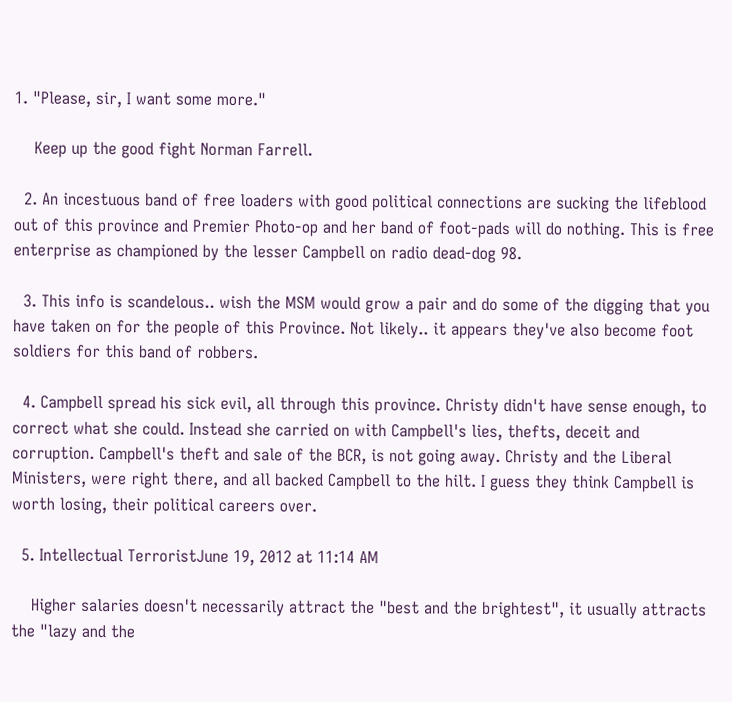1. "Please, sir, I want some more."

    Keep up the good fight Norman Farrell.

  2. An incestuous band of free loaders with good political connections are sucking the lifeblood out of this province and Premier Photo-op and her band of foot-pads will do nothing. This is free enterprise as championed by the lesser Campbell on radio dead-dog 98.

  3. This info is scandelous.. wish the MSM would grow a pair and do some of the digging that you have taken on for the people of this Province. Not likely.. it appears they've also become foot soldiers for this band of robbers.

  4. Campbell spread his sick evil, all through this province. Christy didn't have sense enough, to correct what she could. Instead she carried on with Campbell's lies, thefts, deceit and corruption. Campbell's theft and sale of the BCR, is not going away. Christy and the Liberal Ministers, were right there, and all backed Campbell to the hilt. I guess they think Campbell is worth losing, their political careers over.

  5. Intellectual TerroristJune 19, 2012 at 11:14 AM

    Higher salaries doesn't necessarily attract the "best and the brightest", it usually attracts the "lazy and the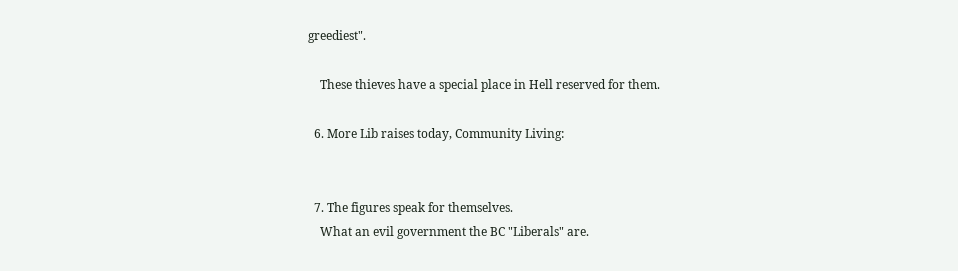greediest".

    These thieves have a special place in Hell reserved for them.

  6. More Lib raises today, Community Living:


  7. The figures speak for themselves.
    What an evil government the BC "Liberals" are.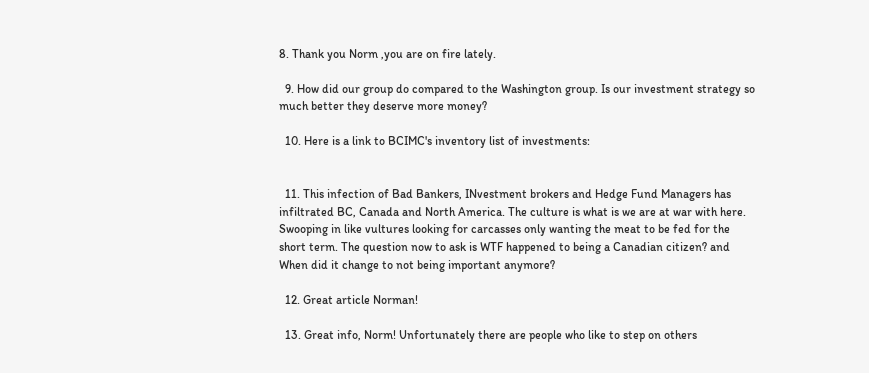8. Thank you Norm ,you are on fire lately.

  9. How did our group do compared to the Washington group. Is our investment strategy so much better they deserve more money?

  10. Here is a link to BCIMC's inventory list of investments:


  11. This infection of Bad Bankers, INvestment brokers and Hedge Fund Managers has infiltrated BC, Canada and North America. The culture is what is we are at war with here. Swooping in like vultures looking for carcasses only wanting the meat to be fed for the short term. The question now to ask is WTF happened to being a Canadian citizen? and When did it change to not being important anymore?

  12. Great article Norman!

  13. Great info, Norm! Unfortunately there are people who like to step on others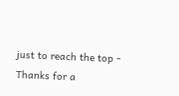just to reach the top - Thanks for a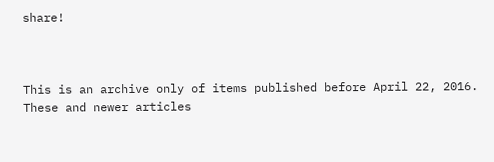share!



This is an archive only of items published before April 22, 2016. These and newer articles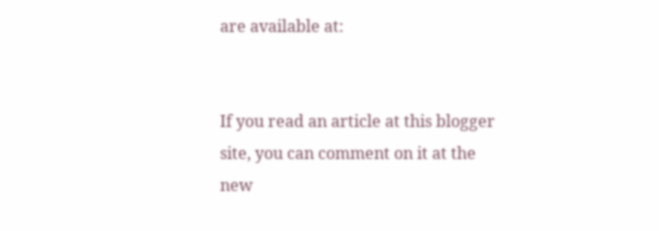are available at:


If you read an article at this blogger site, you can comment on it at the new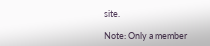site.

Note: Only a member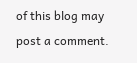of this blog may post a comment.